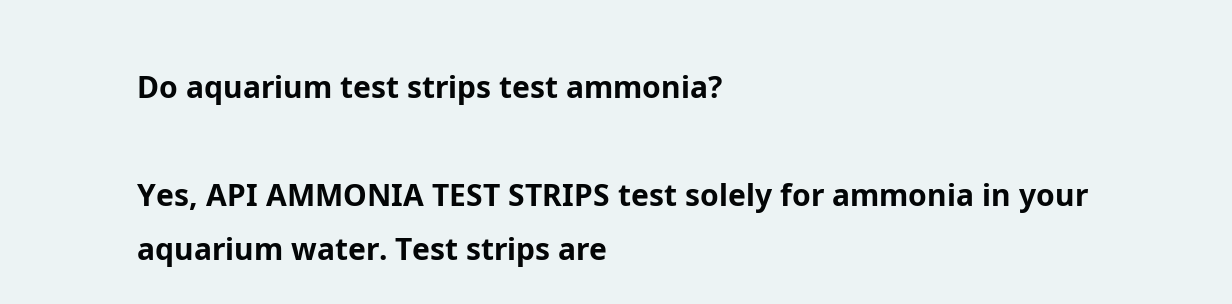Do aquarium test strips test ammonia?

Yes, API AMMONIA TEST STRIPS test solely for ammonia in your aquarium water. Test strips are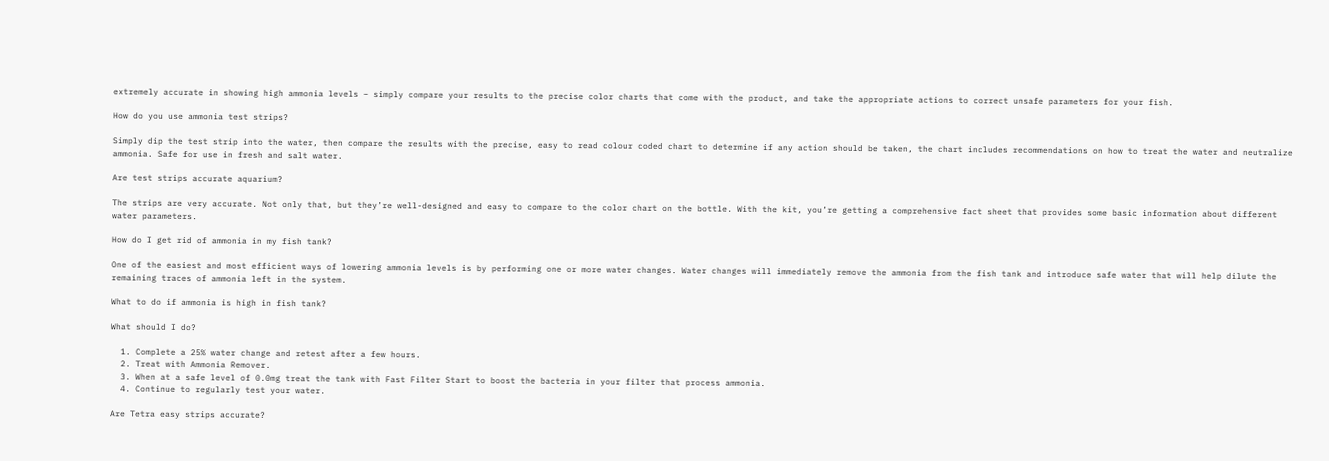extremely accurate in showing high ammonia levels – simply compare your results to the precise color charts that come with the product, and take the appropriate actions to correct unsafe parameters for your fish.

How do you use ammonia test strips?

Simply dip the test strip into the water, then compare the results with the precise, easy to read colour coded chart to determine if any action should be taken, the chart includes recommendations on how to treat the water and neutralize ammonia. Safe for use in fresh and salt water.

Are test strips accurate aquarium?

The strips are very accurate. Not only that, but they’re well-designed and easy to compare to the color chart on the bottle. With the kit, you’re getting a comprehensive fact sheet that provides some basic information about different water parameters.

How do I get rid of ammonia in my fish tank?

One of the easiest and most efficient ways of lowering ammonia levels is by performing one or more water changes. Water changes will immediately remove the ammonia from the fish tank and introduce safe water that will help dilute the remaining traces of ammonia left in the system.

What to do if ammonia is high in fish tank?

What should I do?

  1. Complete a 25% water change and retest after a few hours.
  2. Treat with Ammonia Remover.
  3. When at a safe level of 0.0mg treat the tank with Fast Filter Start to boost the bacteria in your filter that process ammonia.
  4. Continue to regularly test your water.

Are Tetra easy strips accurate?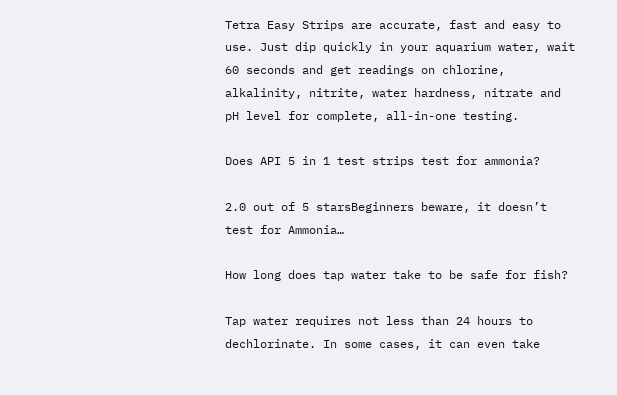Tetra Easy Strips are accurate, fast and easy to use. Just dip quickly in your aquarium water, wait 60 seconds and get readings on chlorine, alkalinity, nitrite, water hardness, nitrate and pH level for complete, all-in-one testing.

Does API 5 in 1 test strips test for ammonia?

2.0 out of 5 starsBeginners beware, it doesn’t test for Ammonia…

How long does tap water take to be safe for fish?

Tap water requires not less than 24 hours to dechlorinate. In some cases, it can even take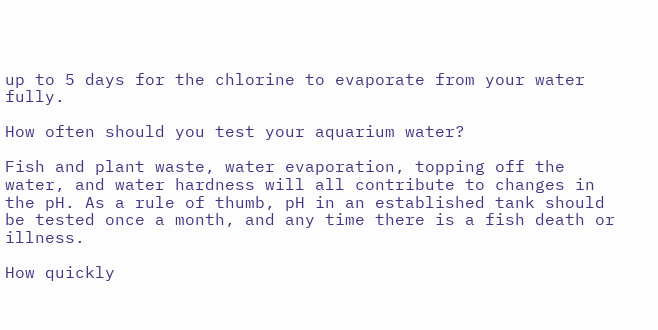up to 5 days for the chlorine to evaporate from your water fully.

How often should you test your aquarium water?

Fish and plant waste, water evaporation, topping off the water, and water hardness will all contribute to changes in the pH. As a rule of thumb, pH in an established tank should be tested once a month, and any time there is a fish death or illness.

How quickly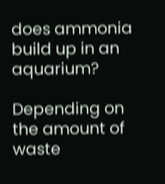does ammonia build up in an aquarium?

Depending on the amount of waste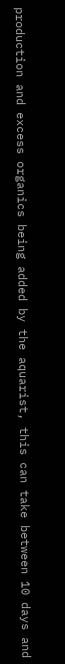production and excess organics being added by the aquarist, this can take between 10 days and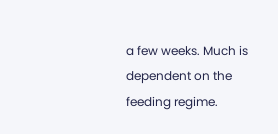a few weeks. Much is dependent on the feeding regime.